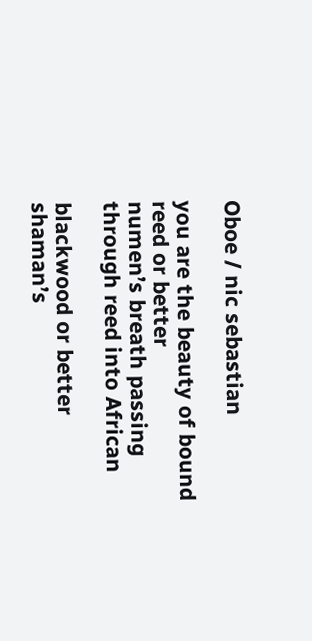Oboe / nic sebastian

you are the beauty of bound
reed or better
numen’s breath passing
through reed into African

blackwood or better
shaman’s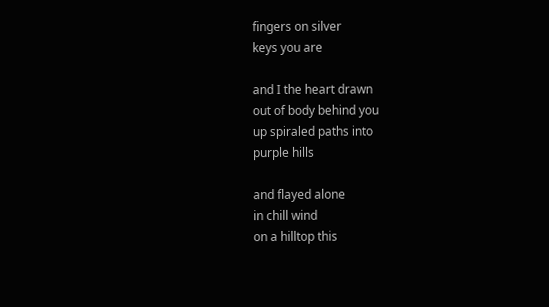fingers on silver
keys you are

and I the heart drawn
out of body behind you
up spiraled paths into
purple hills

and flayed alone
in chill wind
on a hilltop this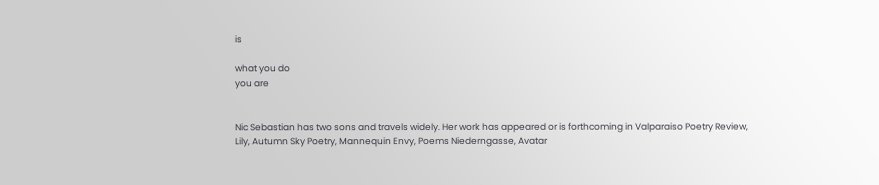is

what you do
you are


Nic Sebastian has two sons and travels widely. Her work has appeared or is forthcoming in Valparaiso Poetry Review, Lily, Autumn Sky Poetry, Mannequin Envy, Poems Niederngasse, Avatar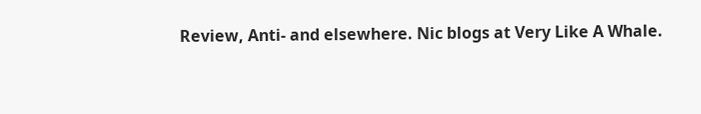Review, Anti- and elsewhere. Nic blogs at Very Like A Whale.